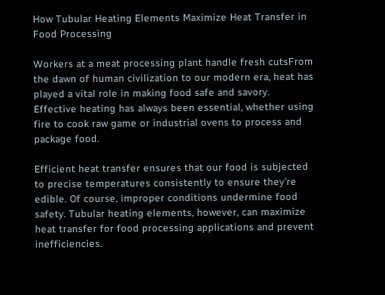How Tubular Heating Elements Maximize Heat Transfer in Food Processing

Workers at a meat processing plant handle fresh cutsFrom the dawn of human civilization to our modern era, heat has played a vital role in making food safe and savory. Effective heating has always been essential, whether using fire to cook raw game or industrial ovens to process and package food.

Efficient heat transfer ensures that our food is subjected to precise temperatures consistently to ensure they’re edible. Of course, improper conditions undermine food safety. Tubular heating elements, however, can maximize heat transfer for food processing applications and prevent inefficiencies.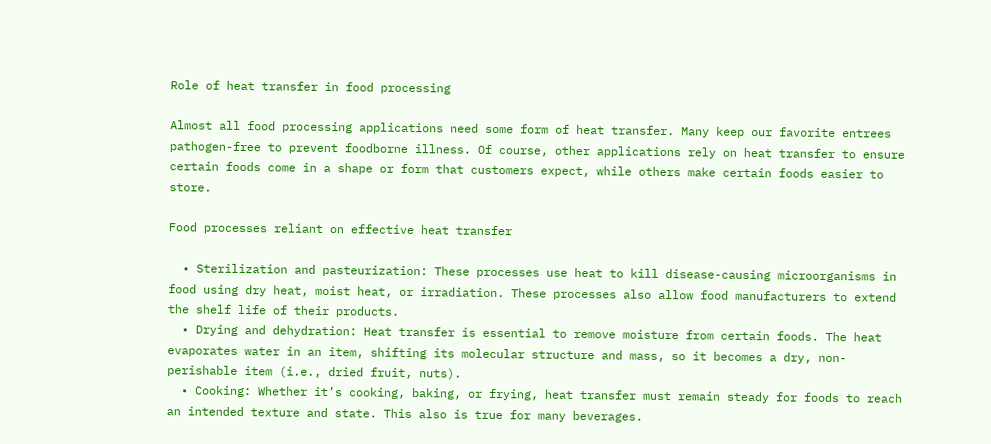Role of heat transfer in food processing

Almost all food processing applications need some form of heat transfer. Many keep our favorite entrees pathogen-free to prevent foodborne illness. Of course, other applications rely on heat transfer to ensure certain foods come in a shape or form that customers expect, while others make certain foods easier to store.

Food processes reliant on effective heat transfer

  • Sterilization and pasteurization: These processes use heat to kill disease-causing microorganisms in food using dry heat, moist heat, or irradiation. These processes also allow food manufacturers to extend the shelf life of their products.
  • Drying and dehydration: Heat transfer is essential to remove moisture from certain foods. The heat evaporates water in an item, shifting its molecular structure and mass, so it becomes a dry, non-perishable item (i.e., dried fruit, nuts).
  • Cooking: Whether it’s cooking, baking, or frying, heat transfer must remain steady for foods to reach an intended texture and state. This also is true for many beverages.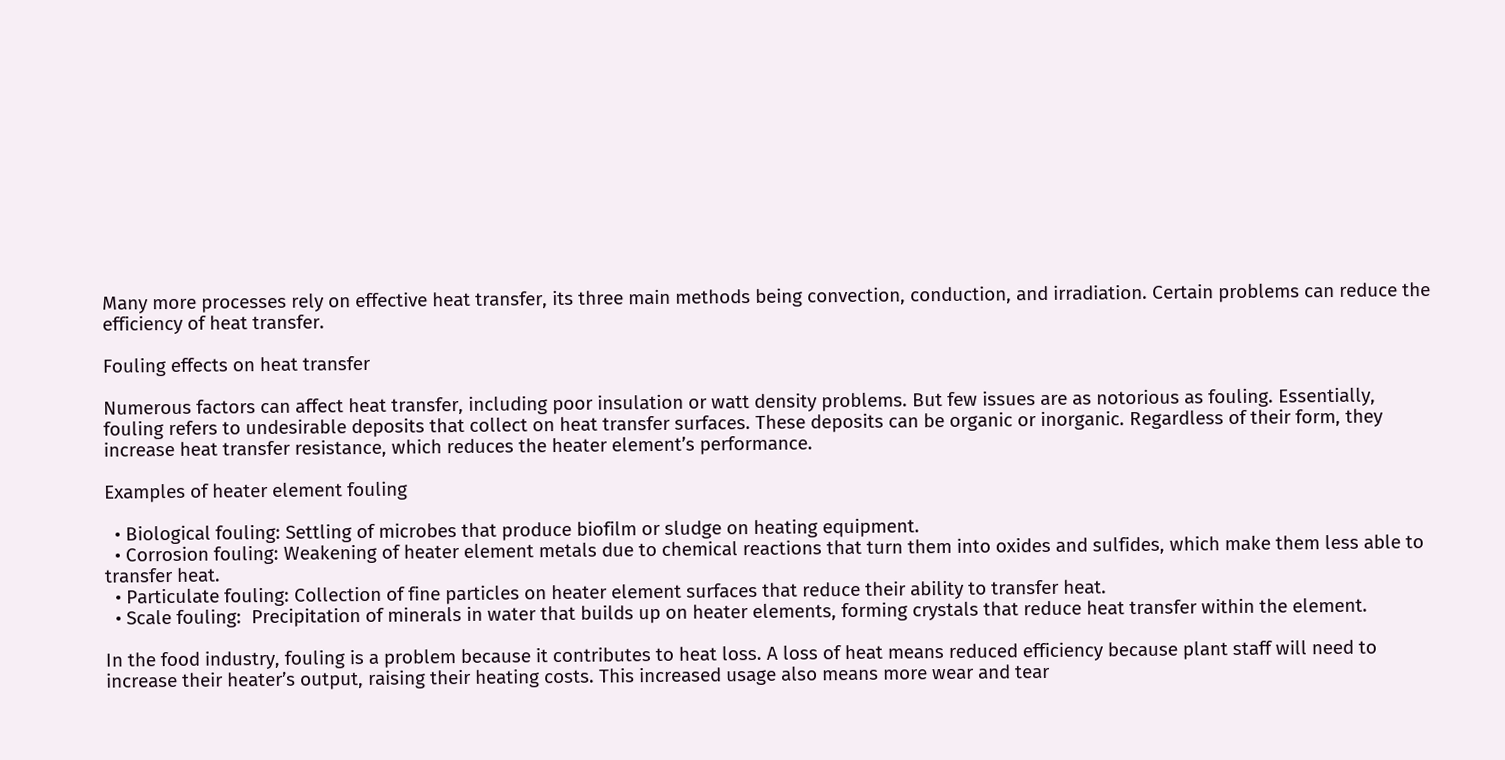Many more processes rely on effective heat transfer, its three main methods being convection, conduction, and irradiation. Certain problems can reduce the efficiency of heat transfer.

Fouling effects on heat transfer

Numerous factors can affect heat transfer, including poor insulation or watt density problems. But few issues are as notorious as fouling. Essentially, fouling refers to undesirable deposits that collect on heat transfer surfaces. These deposits can be organic or inorganic. Regardless of their form, they increase heat transfer resistance, which reduces the heater element’s performance.

Examples of heater element fouling

  • Biological fouling: Settling of microbes that produce biofilm or sludge on heating equipment.
  • Corrosion fouling: Weakening of heater element metals due to chemical reactions that turn them into oxides and sulfides, which make them less able to transfer heat.
  • Particulate fouling: Collection of fine particles on heater element surfaces that reduce their ability to transfer heat.
  • Scale fouling:  Precipitation of minerals in water that builds up on heater elements, forming crystals that reduce heat transfer within the element.

In the food industry, fouling is a problem because it contributes to heat loss. A loss of heat means reduced efficiency because plant staff will need to increase their heater’s output, raising their heating costs. This increased usage also means more wear and tear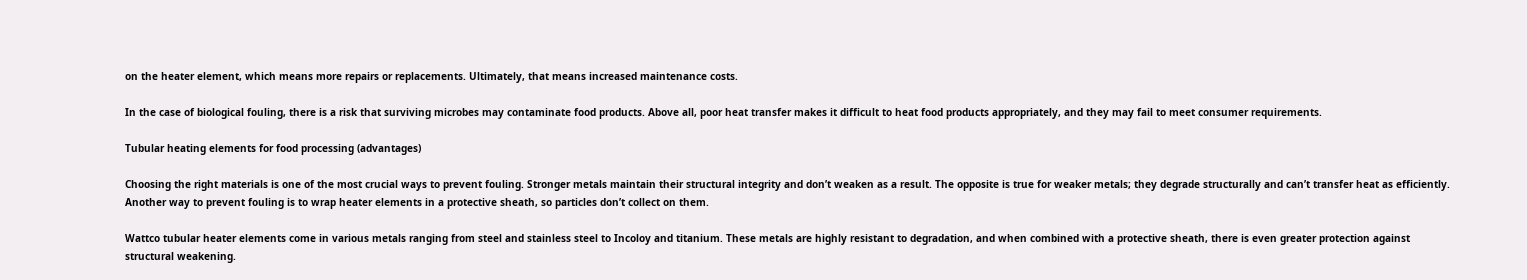on the heater element, which means more repairs or replacements. Ultimately, that means increased maintenance costs.

In the case of biological fouling, there is a risk that surviving microbes may contaminate food products. Above all, poor heat transfer makes it difficult to heat food products appropriately, and they may fail to meet consumer requirements.

Tubular heating elements for food processing (advantages)

Choosing the right materials is one of the most crucial ways to prevent fouling. Stronger metals maintain their structural integrity and don’t weaken as a result. The opposite is true for weaker metals; they degrade structurally and can’t transfer heat as efficiently. Another way to prevent fouling is to wrap heater elements in a protective sheath, so particles don’t collect on them.

Wattco tubular heater elements come in various metals ranging from steel and stainless steel to Incoloy and titanium. These metals are highly resistant to degradation, and when combined with a protective sheath, there is even greater protection against structural weakening.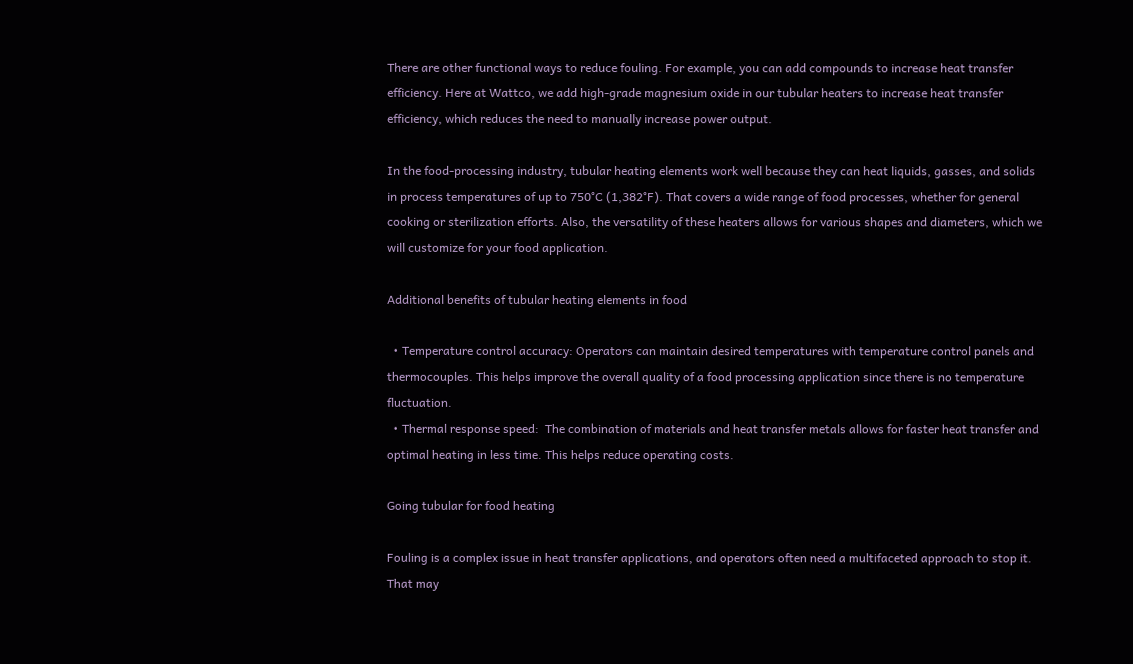There are other functional ways to reduce fouling. For example, you can add compounds to increase heat transfer efficiency. Here at Wattco, we add high-grade magnesium oxide in our tubular heaters to increase heat transfer efficiency, which reduces the need to manually increase power output.

In the food-processing industry, tubular heating elements work well because they can heat liquids, gasses, and solids in process temperatures of up to 750°C (1,382°F). That covers a wide range of food processes, whether for general cooking or sterilization efforts. Also, the versatility of these heaters allows for various shapes and diameters, which we will customize for your food application.

Additional benefits of tubular heating elements in food

  • Temperature control accuracy: Operators can maintain desired temperatures with temperature control panels and thermocouples. This helps improve the overall quality of a food processing application since there is no temperature fluctuation.
  • Thermal response speed:  The combination of materials and heat transfer metals allows for faster heat transfer and optimal heating in less time. This helps reduce operating costs.

Going tubular for food heating

Fouling is a complex issue in heat transfer applications, and operators often need a multifaceted approach to stop it. That may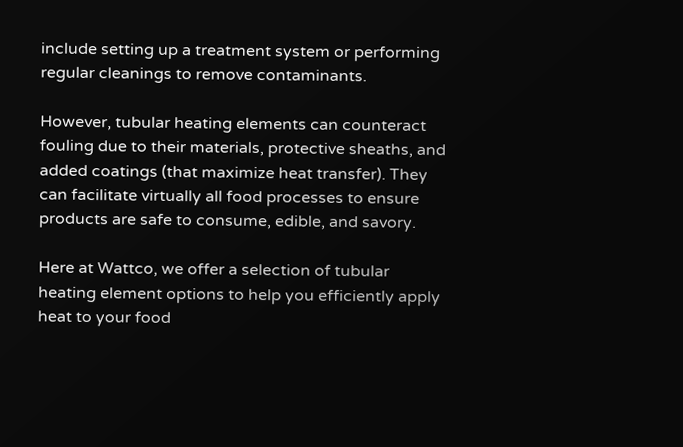include setting up a treatment system or performing regular cleanings to remove contaminants.

However, tubular heating elements can counteract fouling due to their materials, protective sheaths, and added coatings (that maximize heat transfer). They can facilitate virtually all food processes to ensure products are safe to consume, edible, and savory.

Here at Wattco, we offer a selection of tubular heating element options to help you efficiently apply heat to your food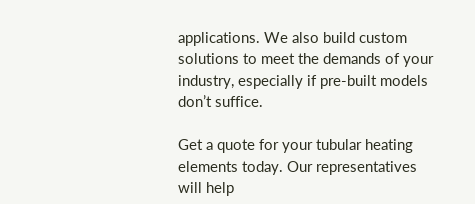applications. We also build custom solutions to meet the demands of your industry, especially if pre-built models don’t suffice.

Get a quote for your tubular heating elements today. Our representatives will help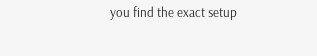you find the exact setup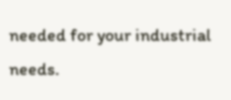needed for your industrial needs.